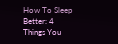How To Sleep Better: 4 Things You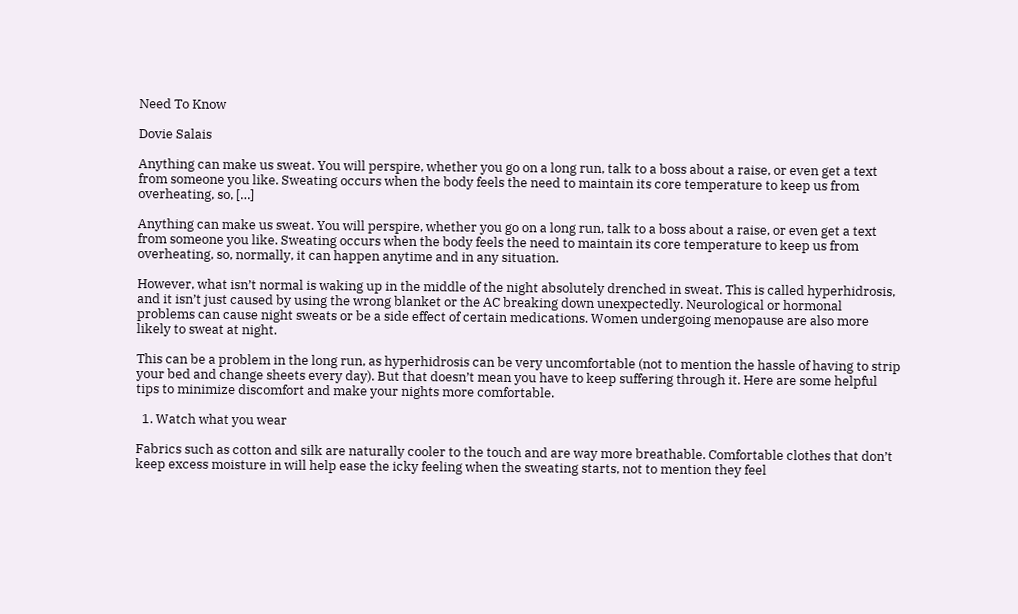Need To Know

Dovie Salais

Anything can make us sweat. You will perspire, whether you go on a long run, talk to a boss about a raise, or even get a text from someone you like. Sweating occurs when the body feels the need to maintain its core temperature to keep us from overheating, so, […]

Anything can make us sweat. You will perspire, whether you go on a long run, talk to a boss about a raise, or even get a text from someone you like. Sweating occurs when the body feels the need to maintain its core temperature to keep us from overheating, so, normally, it can happen anytime and in any situation.

However, what isn’t normal is waking up in the middle of the night absolutely drenched in sweat. This is called hyperhidrosis, and it isn’t just caused by using the wrong blanket or the AC breaking down unexpectedly. Neurological or hormonal problems can cause night sweats or be a side effect of certain medications. Women undergoing menopause are also more likely to sweat at night.

This can be a problem in the long run, as hyperhidrosis can be very uncomfortable (not to mention the hassle of having to strip your bed and change sheets every day). But that doesn’t mean you have to keep suffering through it. Here are some helpful tips to minimize discomfort and make your nights more comfortable.

  1. Watch what you wear

Fabrics such as cotton and silk are naturally cooler to the touch and are way more breathable. Comfortable clothes that don’t keep excess moisture in will help ease the icky feeling when the sweating starts, not to mention they feel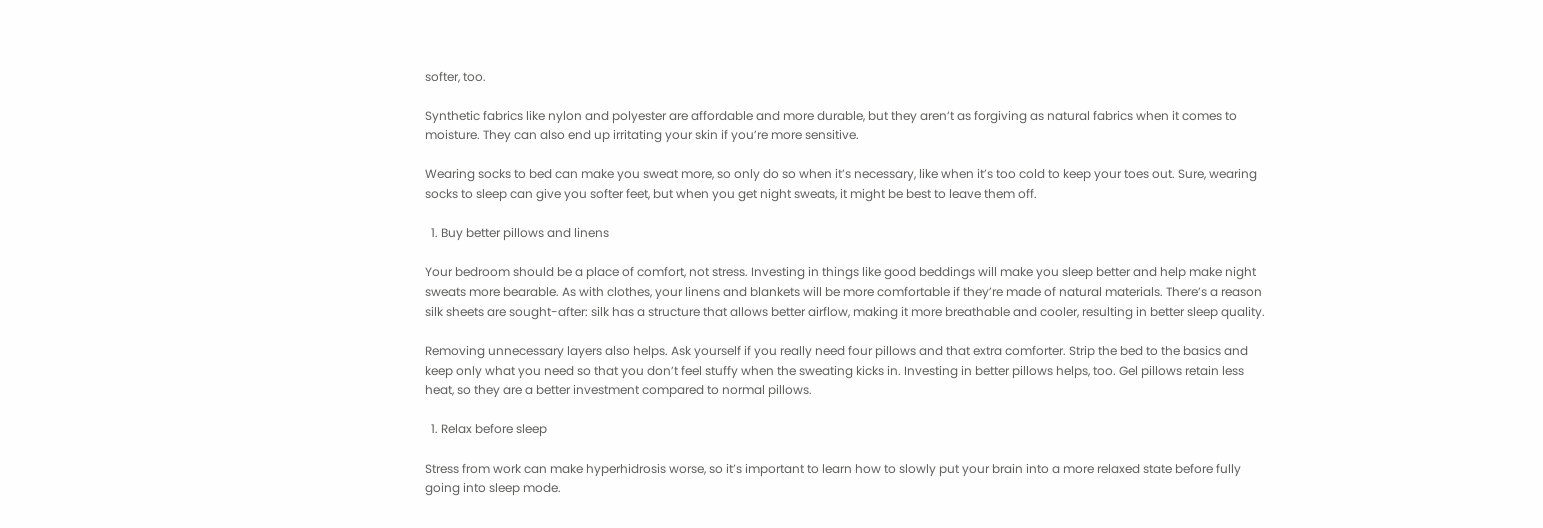softer, too.

Synthetic fabrics like nylon and polyester are affordable and more durable, but they aren’t as forgiving as natural fabrics when it comes to moisture. They can also end up irritating your skin if you’re more sensitive.

Wearing socks to bed can make you sweat more, so only do so when it’s necessary, like when it’s too cold to keep your toes out. Sure, wearing socks to sleep can give you softer feet, but when you get night sweats, it might be best to leave them off.

  1. Buy better pillows and linens

Your bedroom should be a place of comfort, not stress. Investing in things like good beddings will make you sleep better and help make night sweats more bearable. As with clothes, your linens and blankets will be more comfortable if they’re made of natural materials. There’s a reason silk sheets are sought-after: silk has a structure that allows better airflow, making it more breathable and cooler, resulting in better sleep quality.

Removing unnecessary layers also helps. Ask yourself if you really need four pillows and that extra comforter. Strip the bed to the basics and keep only what you need so that you don’t feel stuffy when the sweating kicks in. Investing in better pillows helps, too. Gel pillows retain less heat, so they are a better investment compared to normal pillows.

  1. Relax before sleep

Stress from work can make hyperhidrosis worse, so it’s important to learn how to slowly put your brain into a more relaxed state before fully going into sleep mode.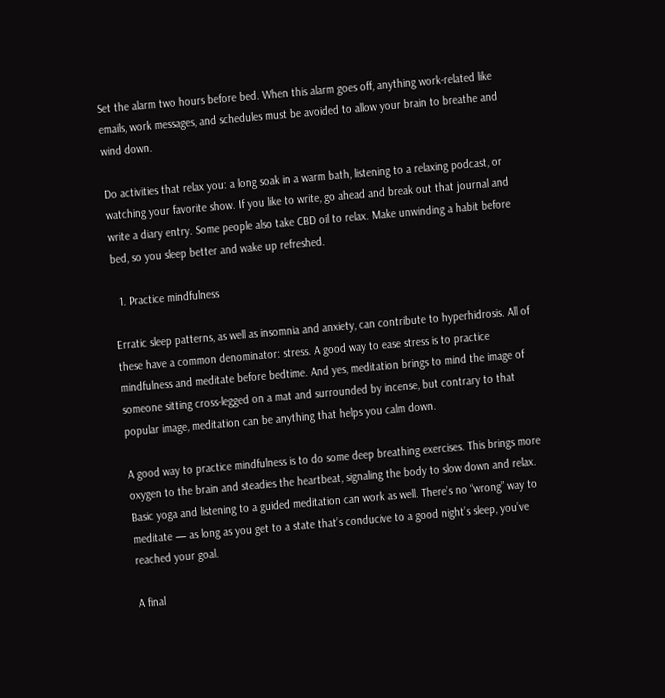Set the alarm two hours before bed. When this alarm goes off, anything work-related like emails, work messages, and schedules must be avoided to allow your brain to breathe and wind down.

Do activities that relax you: a long soak in a warm bath, listening to a relaxing podcast, or watching your favorite show. If you like to write, go ahead and break out that journal and write a diary entry. Some people also take CBD oil to relax. Make unwinding a habit before bed, so you sleep better and wake up refreshed.

  1. Practice mindfulness

Erratic sleep patterns, as well as insomnia and anxiety, can contribute to hyperhidrosis. All of these have a common denominator: stress. A good way to ease stress is to practice mindfulness and meditate before bedtime. And yes, meditation brings to mind the image of someone sitting cross-legged on a mat and surrounded by incense, but contrary to that popular image, meditation can be anything that helps you calm down.

A good way to practice mindfulness is to do some deep breathing exercises. This brings more oxygen to the brain and steadies the heartbeat, signaling the body to slow down and relax. Basic yoga and listening to a guided meditation can work as well. There’s no “wrong” way to meditate — as long as you get to a state that’s conducive to a good night’s sleep, you’ve reached your goal.

A final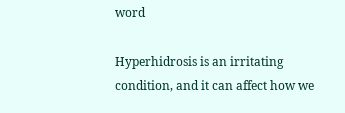word

Hyperhidrosis is an irritating condition, and it can affect how we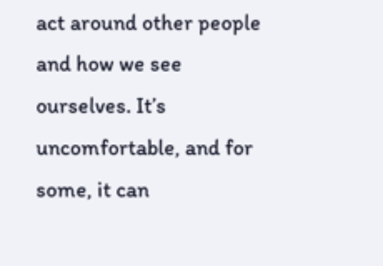act around other people and how we see ourselves. It’s uncomfortable, and for some, it can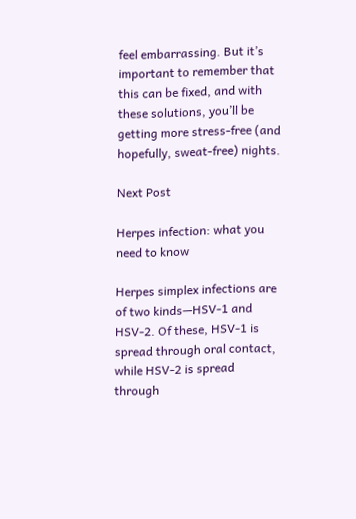feel embarrassing. But it’s important to remember that this can be fixed, and with these solutions, you’ll be getting more stress-free (and hopefully, sweat-free) nights.

Next Post

Herpes infection: what you need to know

Herpes simplex infections are of two kinds—HSV-1 and HSV-2. Of these, HSV-1 is spread through oral contact, while HSV-2 is spread through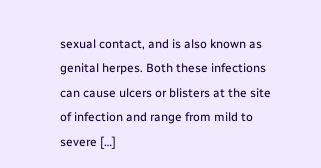sexual contact, and is also known as genital herpes. Both these infections can cause ulcers or blisters at the site of infection and range from mild to severe […]